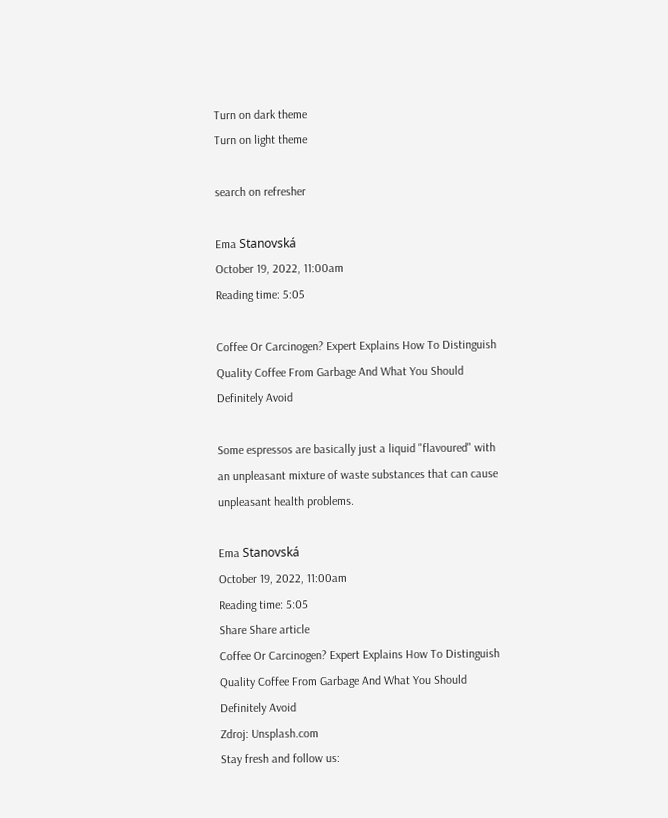Turn on dark theme
Turn on light theme

search on refresher

Ema Stanovská
October 19, 2022, 11:00am
Reading time: 5:05

Coffee Or Carcinogen? Expert Explains How To Distinguish Quality Coffee From Garbage And What You Should Definitely Avoid

Some espressos are basically just a liquid "flavoured" with an unpleasant mixture of waste substances that can cause unpleasant health problems.

Ema Stanovská
October 19, 2022, 11:00am
Reading time: 5:05
Share Share article
Coffee Or Carcinogen? Expert Explains How To Distinguish Quality Coffee From Garbage And What You Should Definitely Avoid
Zdroj: Unsplash.com
Stay fresh and follow us: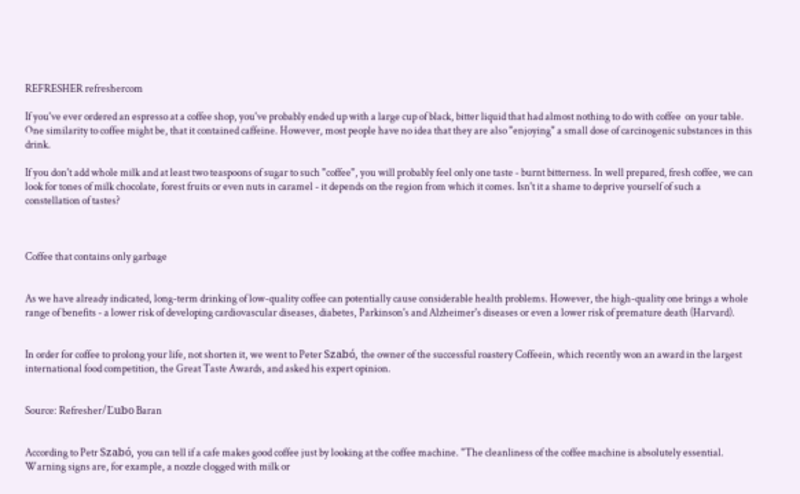REFRESHER refreshercom

If you've ever ordered an espresso at a coffee shop, you've probably ended up with a large cup of black, bitter liquid that had almost nothing to do with coffee  on your table. One similarity to coffee might be, that it contained caffeine. However, most people have no idea that they are also "enjoying" a small dose of carcinogenic substances in this drink.

If you don't add whole milk and at least two teaspoons of sugar to such "coffee", you will probably feel only one taste - burnt bitterness. In well prepared, fresh coffee, we can look for tones of milk chocolate, forest fruits or even nuts in caramel - it depends on the region from which it comes. Isn't it a shame to deprive yourself of such a constellation of tastes?



Coffee that contains only garbage


As we have already indicated, long-term drinking of low-quality coffee can potentially cause considerable health problems. However, the high-quality one brings a whole range of benefits - a lower risk of developing cardiovascular diseases, diabetes, Parkinson's and Alzheimer's diseases or even a lower risk of premature death (Harvard).


In order for coffee to prolong your life, not shorten it, we went to Peter Szabó, the owner of the successful roastery Coffeein, which recently won an award in the largest international food competition, the Great Taste Awards, and asked his expert opinion.


Source: Refresher/Ľubo Baran


According to Petr Szabó, you can tell if a cafe makes good coffee just by looking at the coffee machine. "The cleanliness of the coffee machine is absolutely essential. Warning signs are, for example, a nozzle clogged with milk or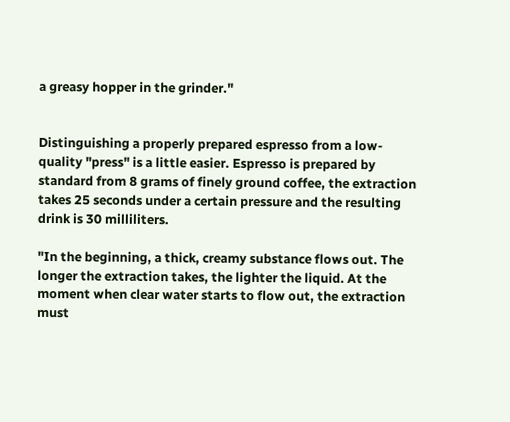a greasy hopper in the grinder."


Distinguishing a properly prepared espresso from a low-quality "press" is a little easier. Espresso is prepared by standard from 8 grams of finely ground coffee, the extraction takes 25 seconds under a certain pressure and the resulting drink is 30 milliliters.

"In the beginning, a thick, creamy substance flows out. The longer the extraction takes, the lighter the liquid. At the moment when clear water starts to flow out, the extraction must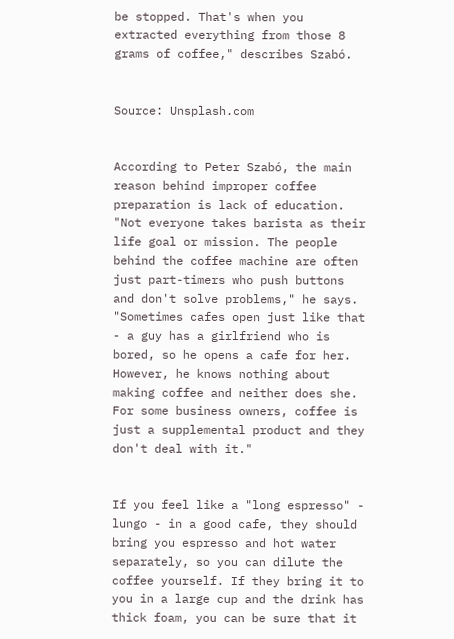be stopped. That's when you extracted everything from those 8 grams of coffee," describes Szabó.


Source: Unsplash.com


According to Peter Szabó, the main reason behind improper coffee preparation is lack of education. "Not everyone takes barista as their life goal or mission. The people behind the coffee machine are often just part-timers who push buttons and don't solve problems," he says. "Sometimes cafes open just like that - a guy has a girlfriend who is bored, so he opens a cafe for her. However, he knows nothing about making coffee and neither does she. For some business owners, coffee is just a supplemental product and they don't deal with it."


If you feel like a "long espresso" - lungo - in a good cafe, they should bring you espresso and hot water separately, so you can dilute the coffee yourself. If they bring it to you in a large cup and the drink has thick foam, you can be sure that it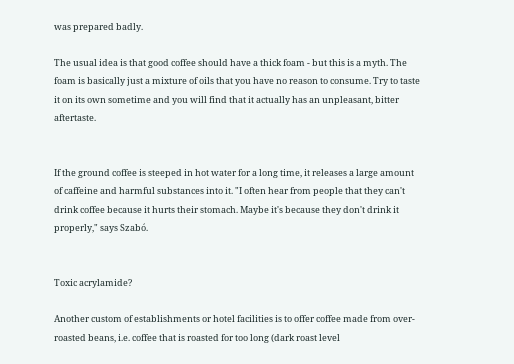was prepared badly.

The usual idea is that good coffee should have a thick foam - but this is a myth. The foam is basically just a mixture of oils that you have no reason to consume. Try to taste it on its own sometime and you will find that it actually has an unpleasant, bitter aftertaste.


If the ground coffee is steeped in hot water for a long time, it releases a large amount of caffeine and harmful substances into it. "I often hear from people that they can't drink coffee because it hurts their stomach. Maybe it's because they don't drink it properly," says Szabó.


Toxic acrylamide?

Another custom of establishments or hotel facilities is to offer coffee made from over-roasted beans, i.e. coffee that is roasted for too long (dark roast level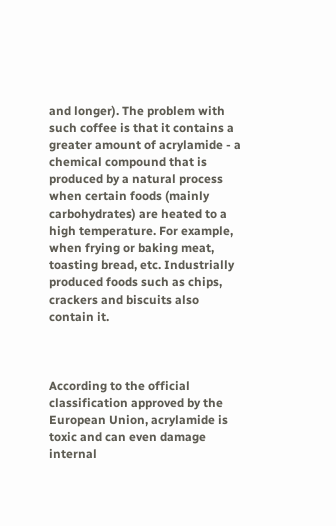and longer). The problem with such coffee is that it contains a greater amount of acrylamide - a chemical compound that is produced by a natural process when certain foods (mainly carbohydrates) are heated to a high temperature. For example, when frying or baking meat, toasting bread, etc. Industrially produced foods such as chips, crackers and biscuits also contain it.



According to the official classification approved by the European Union, acrylamide is toxic and can even damage internal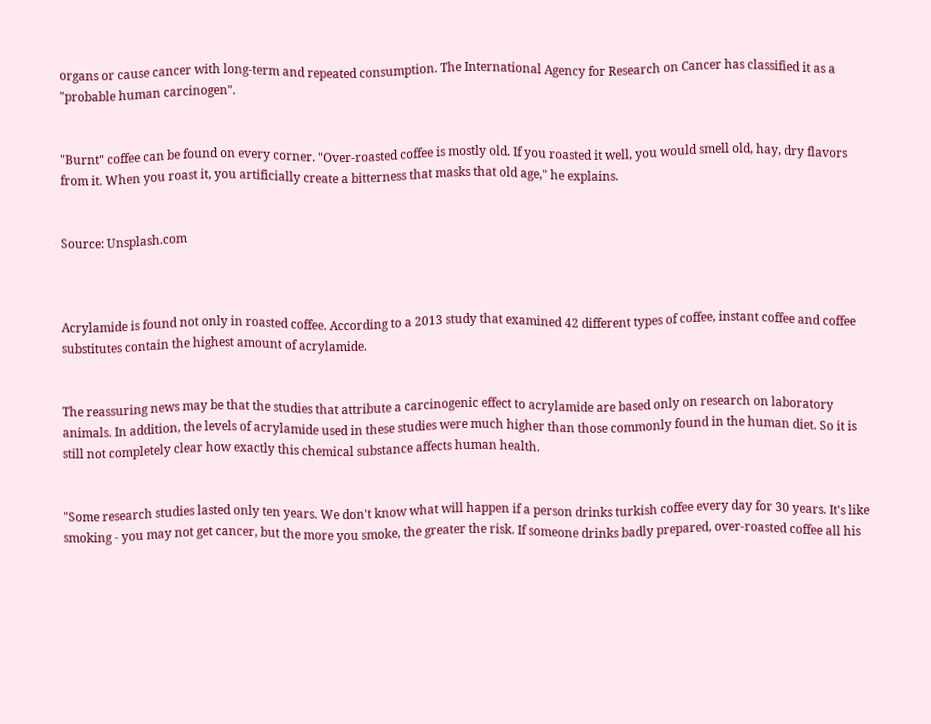organs or cause cancer with long-term and repeated consumption. The International Agency for Research on Cancer has classified it as a "probable human carcinogen".


"Burnt" coffee can be found on every corner. "Over-roasted coffee is mostly old. If you roasted it well, you would smell old, hay, dry flavors from it. When you roast it, you artificially create a bitterness that masks that old age," he explains.


Source: Unsplash.com



Acrylamide is found not only in roasted coffee. According to a 2013 study that examined 42 different types of coffee, instant coffee and coffee substitutes contain the highest amount of acrylamide.


The reassuring news may be that the studies that attribute a carcinogenic effect to acrylamide are based only on research on laboratory animals. In addition, the levels of acrylamide used in these studies were much higher than those commonly found in the human diet. So it is still not completely clear how exactly this chemical substance affects human health.


"Some research studies lasted only ten years. We don't know what will happen if a person drinks turkish coffee every day for 30 years. It's like smoking - you may not get cancer, but the more you smoke, the greater the risk. If someone drinks badly prepared, over-roasted coffee all his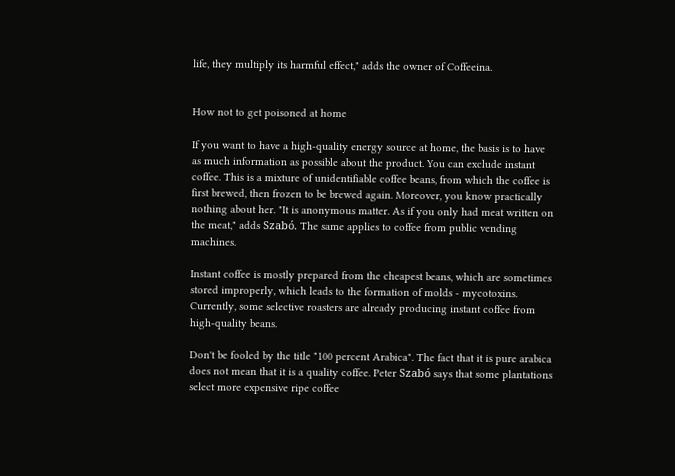life, they multiply its harmful effect," adds the owner of Coffeeina.


How not to get poisoned at home

If you want to have a high-quality energy source at home, the basis is to have as much information as possible about the product. You can exclude instant coffee. This is a mixture of unidentifiable coffee beans, from which the coffee is first brewed, then frozen to be brewed again. Moreover, you know practically nothing about her. "It is anonymous matter. As if you only had meat written on the meat," adds Szabó. The same applies to coffee from public vending machines.

Instant coffee is mostly prepared from the cheapest beans, which are sometimes stored improperly, which leads to the formation of molds - mycotoxins. Currently, some selective roasters are already producing instant coffee from high-quality beans.

Don't be fooled by the title "100 percent Arabica". The fact that it is pure arabica does not mean that it is a quality coffee. Peter Szabó says that some plantations select more expensive ripe coffee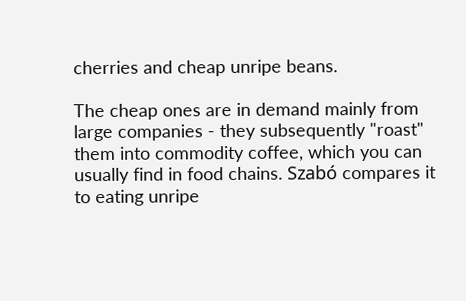cherries and cheap unripe beans.

The cheap ones are in demand mainly from large companies - they subsequently "roast" them into commodity coffee, which you can usually find in food chains. Szabó compares it to eating unripe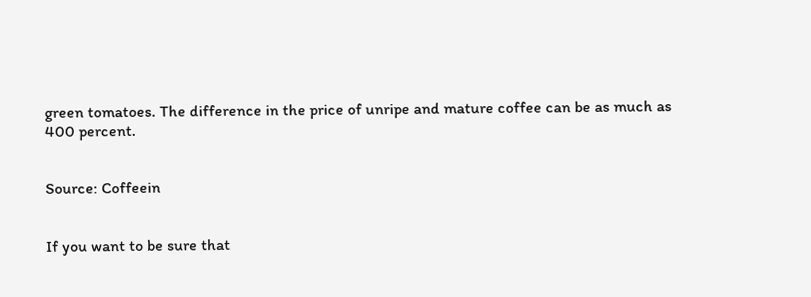green tomatoes. The difference in the price of unripe and mature coffee can be as much as 400 percent.


Source: Coffeein


If you want to be sure that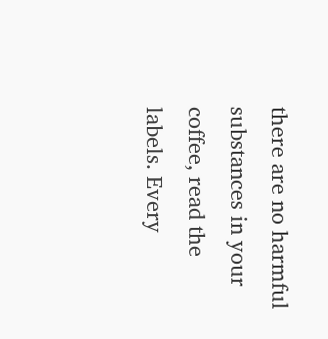there are no harmful substances in your coffee, read the labels. Every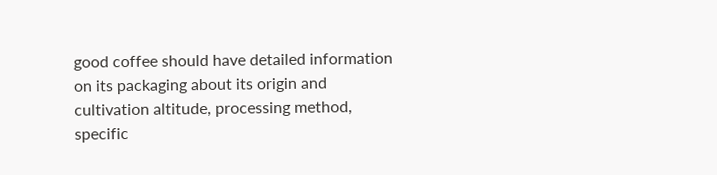good coffee should have detailed information on its packaging about its origin and cultivation altitude, processing method, specific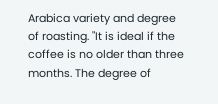Arabica variety and degree of roasting. "It is ideal if the coffee is no older than three months. The degree of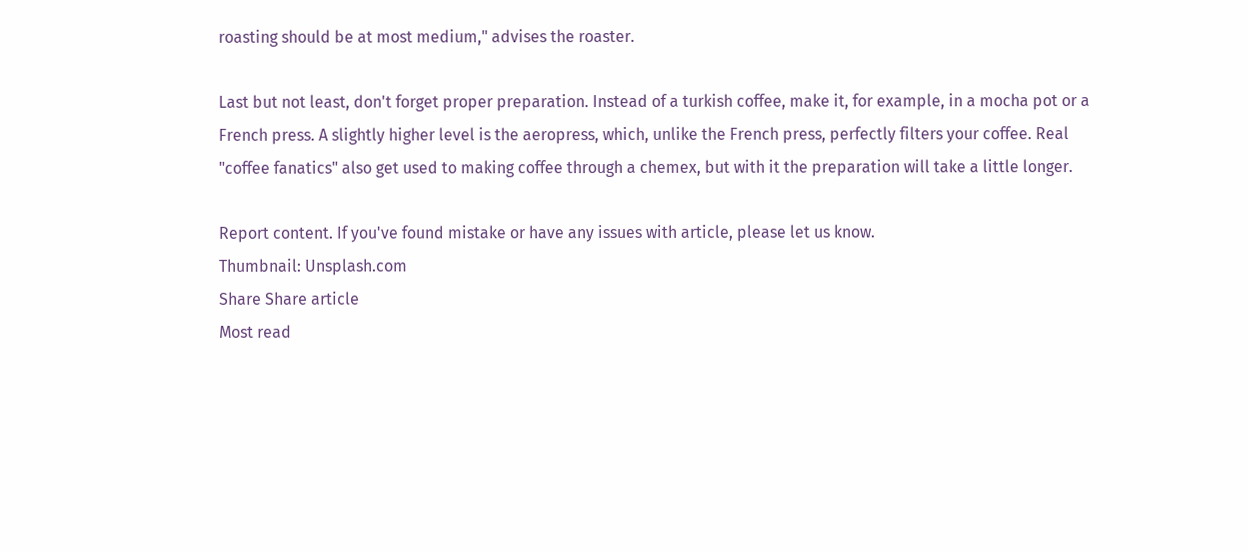roasting should be at most medium," advises the roaster.

Last but not least, don't forget proper preparation. Instead of a turkish coffee, make it, for example, in a mocha pot or a French press. A slightly higher level is the aeropress, which, unlike the French press, perfectly filters your coffee. Real "coffee fanatics" also get used to making coffee through a chemex, but with it the preparation will take a little longer.

Report content. If you've found mistake or have any issues with article, please let us know.
Thumbnail: Unsplash.com
Share Share article
Most read